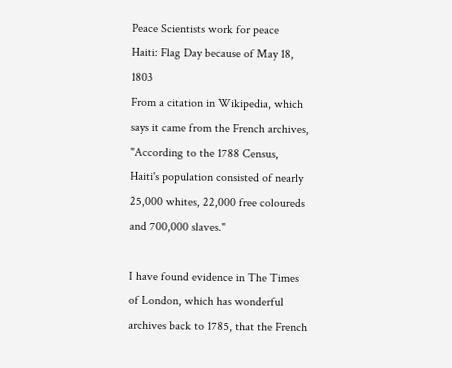Peace Scientists work for peace
Haiti: Flag Day because of May 18, 1803
From a citation in Wikipedia, which says it came from the French archives, "According to the 1788 Census, Haiti's population consisted of nearly 25,000 whites, 22,000 free coloureds and 700,000 slaves."

I have found evidence in The Times of London, which has wonderful archives back to 1785, that the French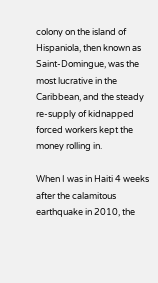colony on the island of Hispaniola, then known as Saint-Domingue, was the most lucrative in the Caribbean, and the steady re-supply of kidnapped forced workers kept the money rolling in.

When I was in Haiti 4 weeks after the calamitous earthquake in 2010, the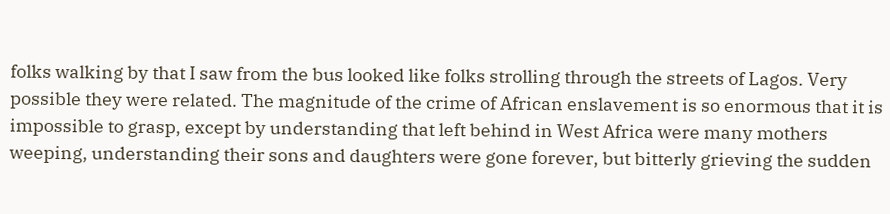folks walking by that I saw from the bus looked like folks strolling through the streets of Lagos. Very possible they were related. The magnitude of the crime of African enslavement is so enormous that it is impossible to grasp, except by understanding that left behind in West Africa were many mothers weeping, understanding their sons and daughters were gone forever, but bitterly grieving the sudden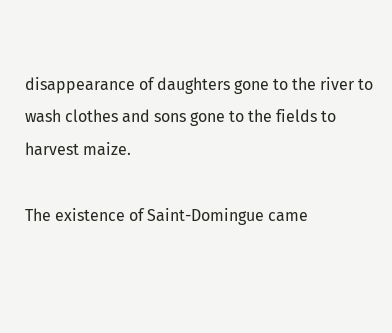disappearance of daughters gone to the river to wash clothes and sons gone to the fields to harvest maize.

The existence of Saint-Domingue came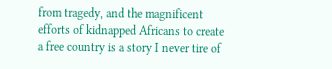from tragedy, and the magnificent efforts of kidnapped Africans to create a free country is a story I never tire of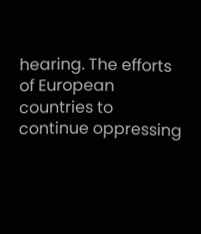hearing. The efforts of European countries to continue oppressing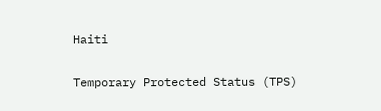Haiti

Temporary Protected Status (TPS)